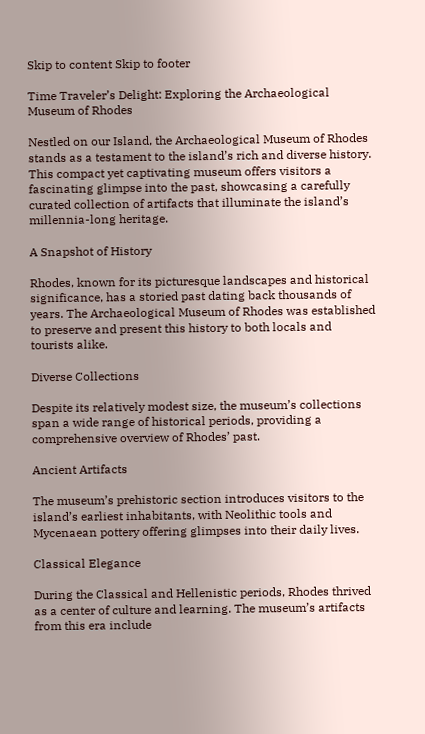Skip to content Skip to footer

Time Traveler’s Delight: Exploring the Archaeological Museum of Rhodes

Nestled on our Island, the Archaeological Museum of Rhodes stands as a testament to the island’s rich and diverse history. This compact yet captivating museum offers visitors a fascinating glimpse into the past, showcasing a carefully curated collection of artifacts that illuminate the island’s millennia-long heritage.

A Snapshot of History

Rhodes, known for its picturesque landscapes and historical significance, has a storied past dating back thousands of years. The Archaeological Museum of Rhodes was established to preserve and present this history to both locals and tourists alike.

Diverse Collections

Despite its relatively modest size, the museum’s collections span a wide range of historical periods, providing a comprehensive overview of Rhodes’ past.

Ancient Artifacts

The museum’s prehistoric section introduces visitors to the island’s earliest inhabitants, with Neolithic tools and Mycenaean pottery offering glimpses into their daily lives.

Classical Elegance

During the Classical and Hellenistic periods, Rhodes thrived as a center of culture and learning. The museum’s artifacts from this era include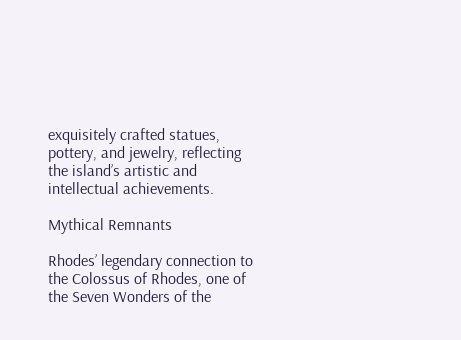exquisitely crafted statues, pottery, and jewelry, reflecting the island’s artistic and intellectual achievements.

Mythical Remnants

Rhodes’ legendary connection to the Colossus of Rhodes, one of the Seven Wonders of the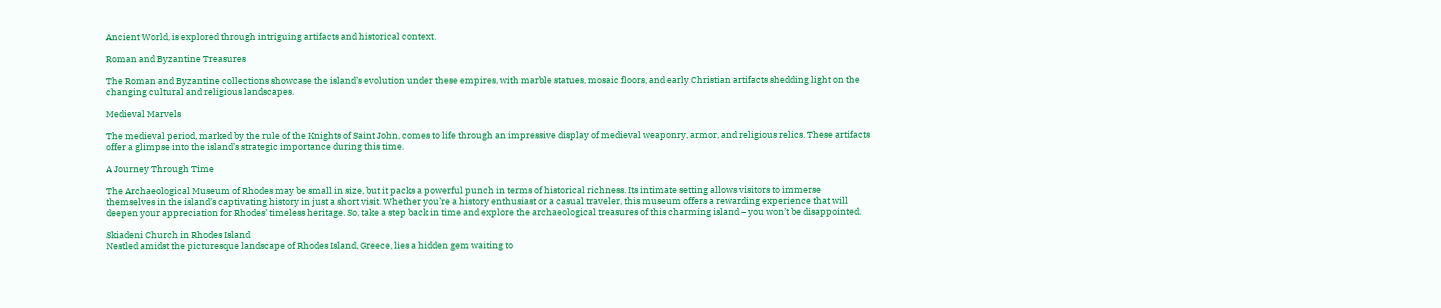Ancient World, is explored through intriguing artifacts and historical context.

Roman and Byzantine Treasures

The Roman and Byzantine collections showcase the island’s evolution under these empires, with marble statues, mosaic floors, and early Christian artifacts shedding light on the changing cultural and religious landscapes.

Medieval Marvels

The medieval period, marked by the rule of the Knights of Saint John, comes to life through an impressive display of medieval weaponry, armor, and religious relics. These artifacts offer a glimpse into the island’s strategic importance during this time.

A Journey Through Time

The Archaeological Museum of Rhodes may be small in size, but it packs a powerful punch in terms of historical richness. Its intimate setting allows visitors to immerse themselves in the island’s captivating history in just a short visit. Whether you’re a history enthusiast or a casual traveler, this museum offers a rewarding experience that will deepen your appreciation for Rhodes’ timeless heritage. So, take a step back in time and explore the archaeological treasures of this charming island – you won’t be disappointed.

Skiadeni Church in Rhodes Island
Nestled amidst the picturesque landscape of Rhodes Island, Greece, lies a hidden gem waiting to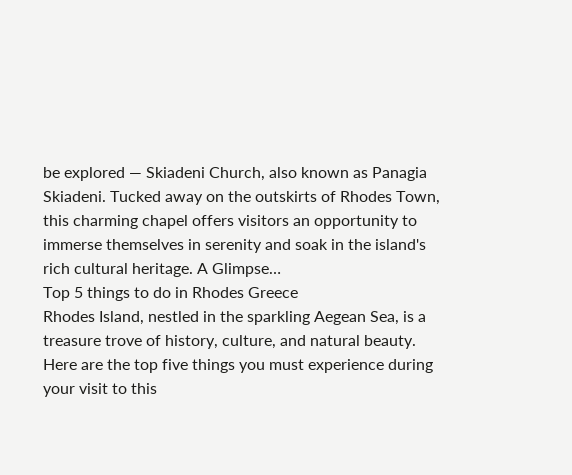be explored — Skiadeni Church, also known as Panagia Skiadeni. Tucked away on the outskirts of Rhodes Town, this charming chapel offers visitors an opportunity to immerse themselves in serenity and soak in the island's rich cultural heritage. A Glimpse…
Top 5 things to do in Rhodes Greece
Rhodes Island, nestled in the sparkling Aegean Sea, is a treasure trove of history, culture, and natural beauty. Here are the top five things you must experience during your visit to this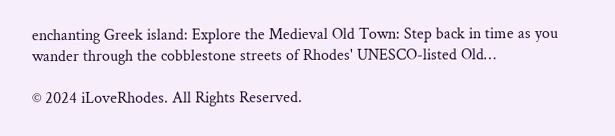enchanting Greek island: Explore the Medieval Old Town: Step back in time as you wander through the cobblestone streets of Rhodes' UNESCO-listed Old…

© 2024 iLoveRhodes. All Rights Reserved.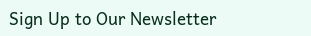Sign Up to Our Newsletter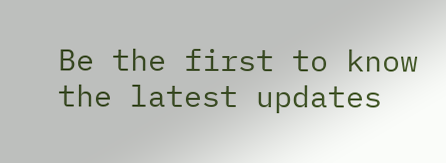Be the first to know the latest updates